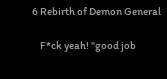6 Rebirth of Demon General

    F*ck yeah! "good job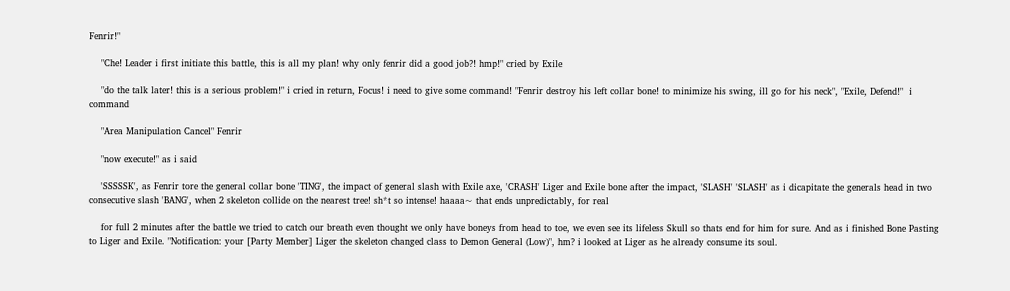Fenrir!"

    "Che! Leader i first initiate this battle, this is all my plan! why only fenrir did a good job?! hmp!" cried by Exile

    "do the talk later! this is a serious problem!" i cried in return, Focus! i need to give some command! "Fenrir destroy his left collar bone! to minimize his swing, ill go for his neck", "Exile, Defend!"  i command

    "Area Manipulation Cancel" Fenrir

    "now execute!" as i said

    'SSSSSK', as Fenrir tore the general collar bone 'TING', the impact of general slash with Exile axe, 'CRASH' Liger and Exile bone after the impact, 'SLASH' 'SLASH' as i dicapitate the generals head in two consecutive slash 'BANG', when 2 skeleton collide on the nearest tree! sh*t so intense! haaaa~ that ends unpredictably, for real

    for full 2 minutes after the battle we tried to catch our breath even thought we only have boneys from head to toe, we even see its lifeless Skull so thats end for him for sure. And as i finished Bone Pasting to Liger and Exile. "Notification: your [Party Member] Liger the skeleton changed class to Demon General (Low)", hm? i looked at Liger as he already consume its soul.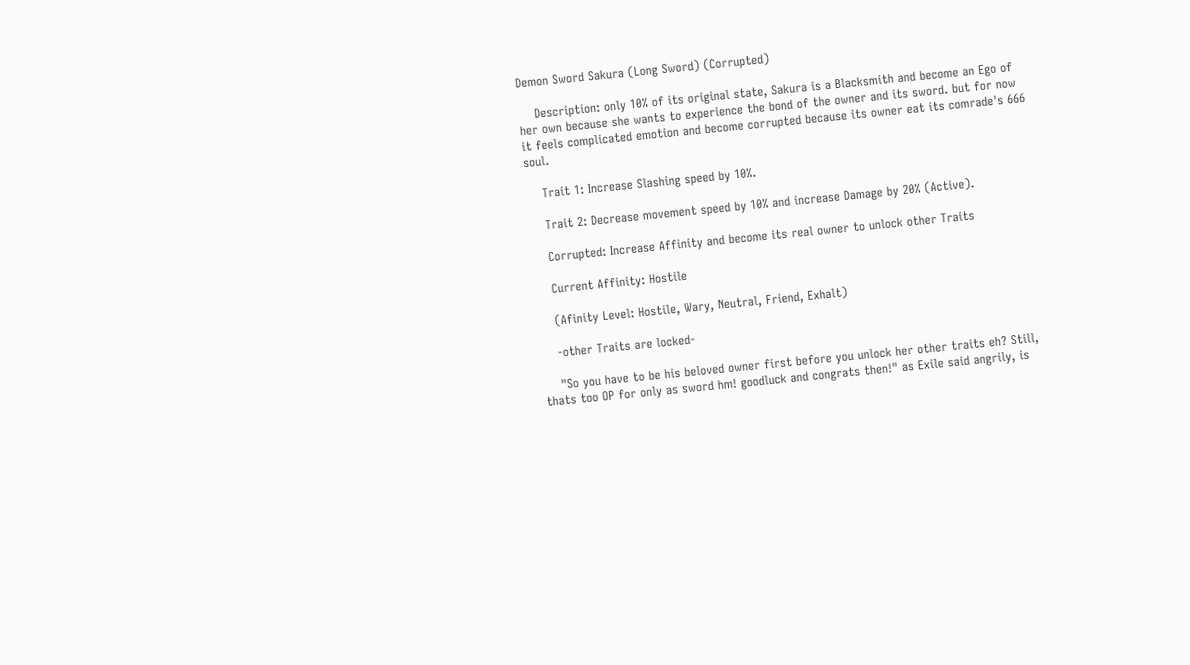Demon Sword Sakura (Long Sword) (Corrupted)

    Description: only 10% of its original state, Sakura is a Blacksmith and become an Ego of her own because she wants to experience the bond of the owner and its sword. but for now it feels complicated emotion and become corrupted because its owner eat its comrade's 666 soul.

    Trait 1: Increase Slashing speed by 10%.

    Trait 2: Decrease movement speed by 10% and increase Damage by 20% (Active).

    Corrupted: Increase Affinity and become its real owner to unlock other Traits

    Current Affinity: Hostile

    (Afinity Level: Hostile, Wary, Neutral, Friend, Exhalt)

    -other Traits are locked-

    "So you have to be his beloved owner first before you unlock her other traits eh? Still, thats too OP for only as sword hm! goodluck and congrats then!" as Exile said angrily, is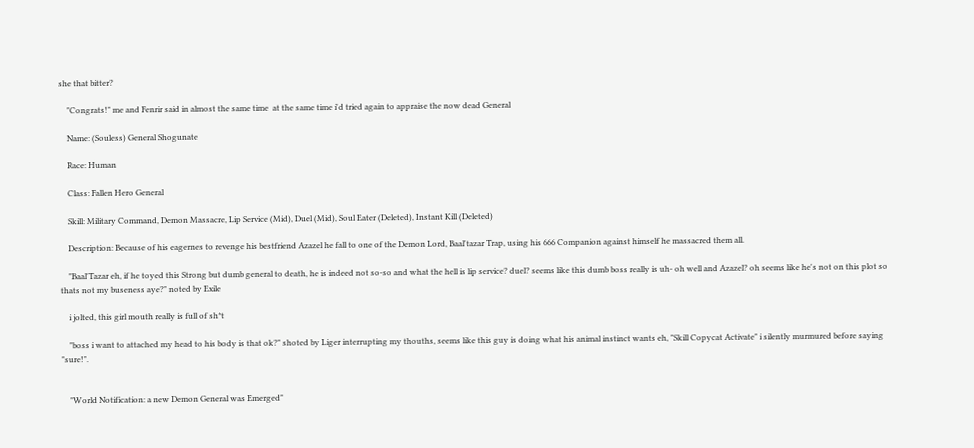she that bitter?

    "Congrats!" me and Fenrir said in almost the same time  at the same time i'd tried again to appraise the now dead General

    Name: (Souless) General Shogunate

    Race: Human

    Class: Fallen Hero General

    Skill: Military Command, Demon Massacre, Lip Service (Mid), Duel (Mid), Soul Eater (Deleted), Instant Kill (Deleted)

    Description: Because of his eagernes to revenge his bestfriend Azazel he fall to one of the Demon Lord, Baal'tazar Trap, using his 666 Companion against himself he massacred them all.

    "Baal'Tazar eh, if he toyed this Strong but dumb general to death, he is indeed not so-so and what the hell is lip service? duel? seems like this dumb boss really is uh- oh well and Azazel? oh seems like he's not on this plot so thats not my buseness aye?" noted by Exile

    i jolted, this girl mouth really is full of sh*t

    "boss i want to attached my head to his body is that ok?" shoted by Liger interrupting my thouths, seems like this guy is doing what his animal instinct wants eh, "Skill Copycat Activate" i silently murmured before saying "sure!".


    "World Notification: a new Demon General was Emerged"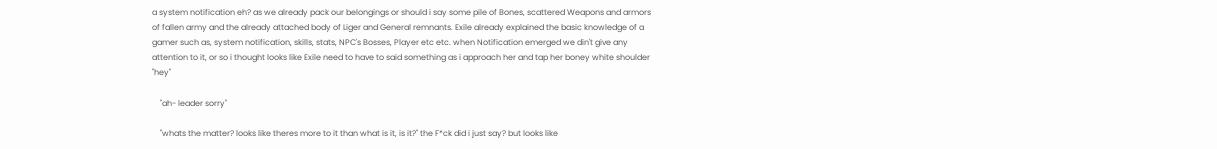a system notification eh? as we already pack our belongings or should i say some pile of Bones, scattered Weapons and armors of fallen army and the already attached body of Liger and General remnants. Exile already explained the basic knowledge of a gamer such as, system notification, skills, stats, NPC's Bosses, Player etc etc. when Notification emerged we din't give any attention to it, or so i thought looks like Exile need to have to said something as i approach her and tap her boney white shoulder "hey"

    "ah- leader sorry"

    "whats the matter? looks like theres more to it than what is it, is it?" the F*ck did i just say? but looks like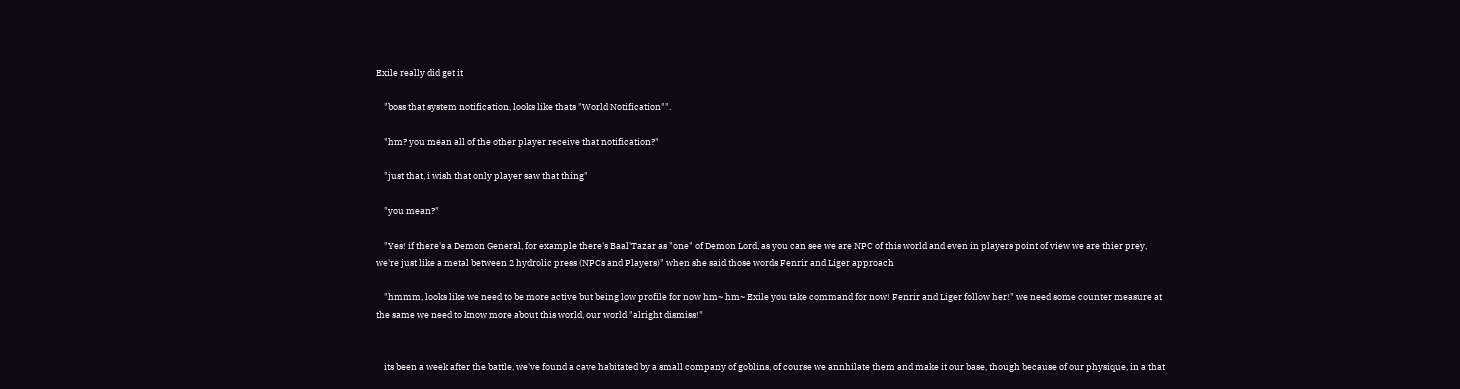Exile really did get it

    "boss that system notification, looks like thats "World Notification"".

    "hm? you mean all of the other player receive that notification?"

    "just that, i wish that only player saw that thing"

    "you mean?"

    "Yes! if there's a Demon General, for example there's Baal'Tazar as "one" of Demon Lord, as you can see we are NPC of this world and even in players point of view we are thier prey, we're just like a metal between 2 hydrolic press (NPCs and Players)" when she said those words Fenrir and Liger approach

    "hmmm, looks like we need to be more active but being low profile for now hm~ hm~ Exile you take command for now! Fenrir and Liger follow her!" we need some counter measure at the same we need to know more about this world, our world "alright dismiss!"


    its been a week after the battle, we've found a cave habitated by a small company of goblins, of course we annhilate them and make it our base, though because of our physique, in a that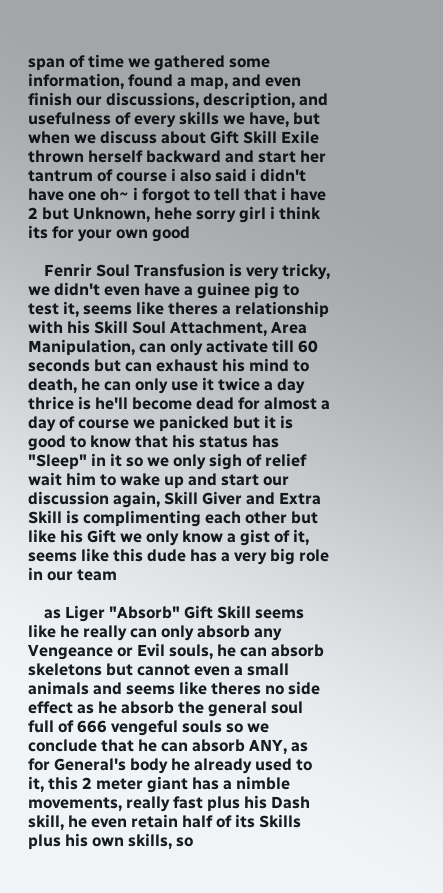span of time we gathered some information, found a map, and even finish our discussions, description, and usefulness of every skills we have, but when we discuss about Gift Skill Exile thrown herself backward and start her tantrum of course i also said i didn't have one oh~ i forgot to tell that i have 2 but Unknown, hehe sorry girl i think its for your own good

    Fenrir Soul Transfusion is very tricky, we didn't even have a guinee pig to test it, seems like theres a relationship with his Skill Soul Attachment, Area Manipulation, can only activate till 60 seconds but can exhaust his mind to death, he can only use it twice a day thrice is he'll become dead for almost a day of course we panicked but it is good to know that his status has "Sleep" in it so we only sigh of relief wait him to wake up and start our discussion again, Skill Giver and Extra Skill is complimenting each other but like his Gift we only know a gist of it, seems like this dude has a very big role in our team

    as Liger "Absorb" Gift Skill seems like he really can only absorb any Vengeance or Evil souls, he can absorb skeletons but cannot even a small animals and seems like theres no side effect as he absorb the general soul full of 666 vengeful souls so we conclude that he can absorb ANY, as for General's body he already used to it, this 2 meter giant has a nimble movements, really fast plus his Dash skill, he even retain half of its Skills plus his own skills, so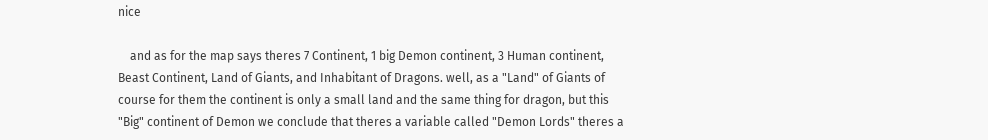nice

    and as for the map says theres 7 Continent, 1 big Demon continent, 3 Human continent, Beast Continent, Land of Giants, and Inhabitant of Dragons. well, as a "Land" of Giants of course for them the continent is only a small land and the same thing for dragon, but this "Big" continent of Demon we conclude that theres a variable called "Demon Lords" theres a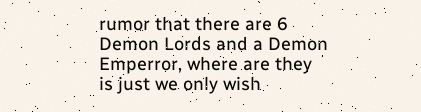rumor that there are 6 Demon Lords and a Demon Emperror, where are they is just we only wish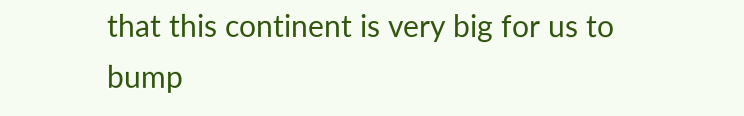that this continent is very big for us to bump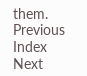them.
Previous Index Next